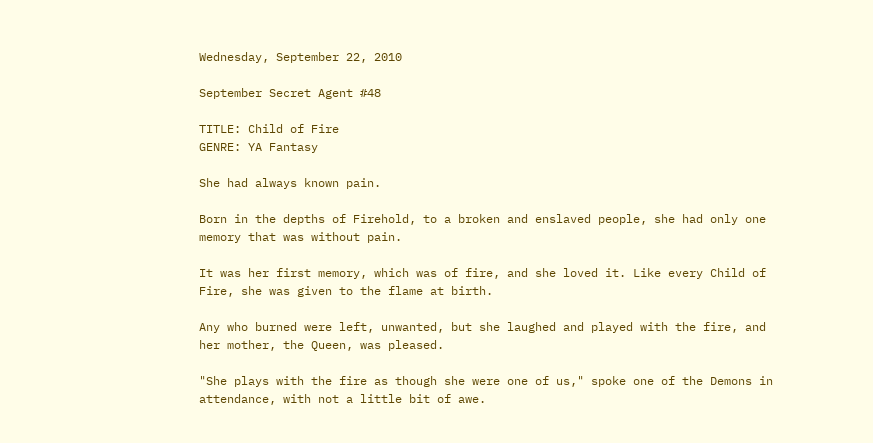Wednesday, September 22, 2010

September Secret Agent #48

TITLE: Child of Fire
GENRE: YA Fantasy

She had always known pain.

Born in the depths of Firehold, to a broken and enslaved people, she had only one memory that was without pain.

It was her first memory, which was of fire, and she loved it. Like every Child of Fire, she was given to the flame at birth.

Any who burned were left, unwanted, but she laughed and played with the fire, and her mother, the Queen, was pleased.

"She plays with the fire as though she were one of us," spoke one of the Demons in attendance, with not a little bit of awe.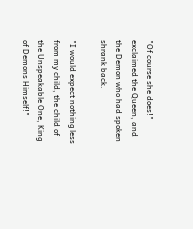"Of course she does!" exclaimed the Queen, and the Demon who had spoken shrank back.

"I would expect nothing less from my child, the child of the Unspeakable One, King of Demons Himself!"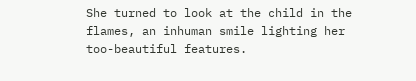She turned to look at the child in the flames, an inhuman smile lighting her too-beautiful features.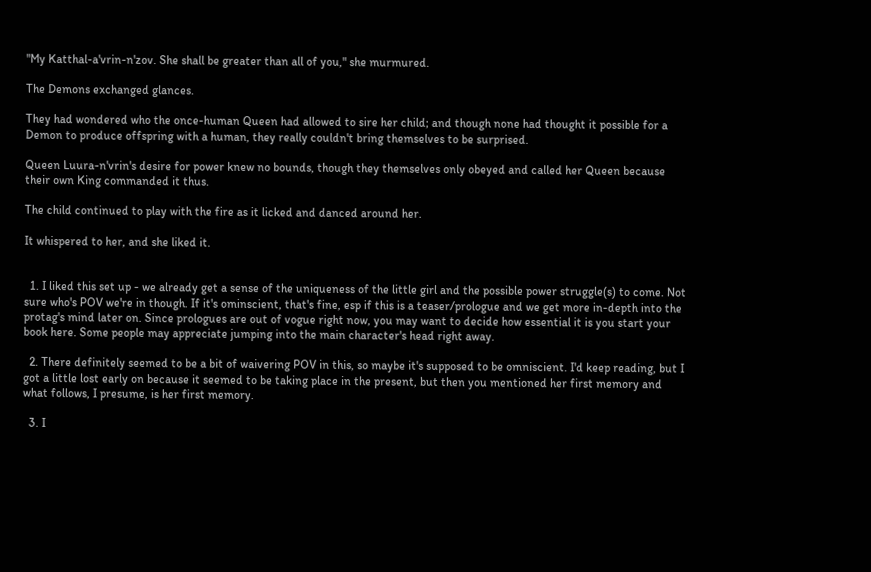"My Katthal-a'vrin-n'zov. She shall be greater than all of you," she murmured.

The Demons exchanged glances.

They had wondered who the once-human Queen had allowed to sire her child; and though none had thought it possible for a Demon to produce offspring with a human, they really couldn't bring themselves to be surprised.

Queen Luura-n'vrin's desire for power knew no bounds, though they themselves only obeyed and called her Queen because their own King commanded it thus.

The child continued to play with the fire as it licked and danced around her.

It whispered to her, and she liked it.


  1. I liked this set up - we already get a sense of the uniqueness of the little girl and the possible power struggle(s) to come. Not sure who's POV we're in though. If it's ominscient, that's fine, esp if this is a teaser/prologue and we get more in-depth into the protag's mind later on. Since prologues are out of vogue right now, you may want to decide how essential it is you start your book here. Some people may appreciate jumping into the main character's head right away.

  2. There definitely seemed to be a bit of waivering POV in this, so maybe it's supposed to be omniscient. I'd keep reading, but I got a little lost early on because it seemed to be taking place in the present, but then you mentioned her first memory and what follows, I presume, is her first memory.

  3. I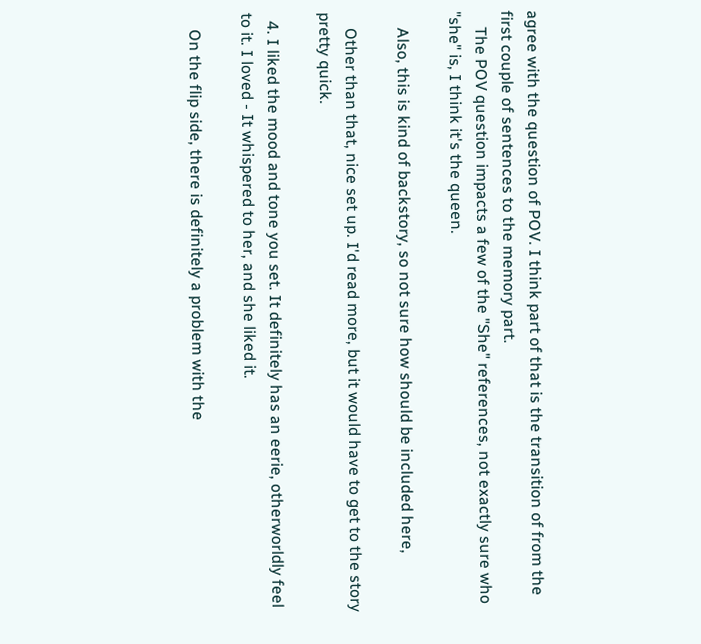agree with the question of POV. I think part of that is the transition of from the first couple of sentences to the memory part.
    The POV question impacts a few of the "She" references, not exactly sure who "she" is, I think it's the queen.

    Also, this is kind of backstory, so not sure how should be included here,

    Other than that, nice set up. I'd read more, but it would have to get to the story pretty quick.

  4. I liked the mood and tone you set. It definitely has an eerie, otherworldly feel to it. I loved - It whispered to her, and she liked it.

    On the flip side, there is definitely a problem with the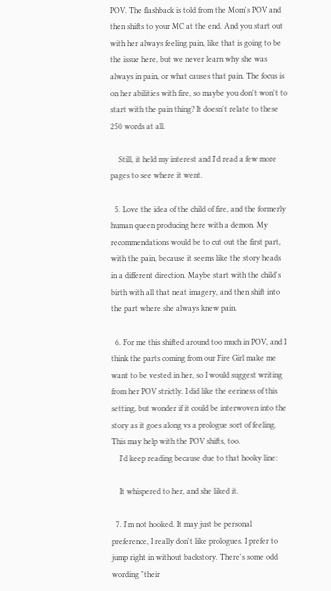POV. The flashback is told from the Mom's POV and then shifts to your MC at the end. And you start out with her always feeling pain, like that is going to be the issue here, but we never learn why she was always in pain, or what causes that pain. The focus is on her abilities with fire, so maybe you don't won't to start with the pain thing? It doesn't relate to these 250 words at all.

    Still, it held my interest and I'd read a few more pages to see where it went.

  5. Love the idea of the child of fire, and the formerly human queen producing here with a demon. My recommendations would be to cut out the first part, with the pain, because it seems like the story heads in a different direction. Maybe start with the child's birth with all that neat imagery, and then shift into the part where she always knew pain.

  6. For me this shifted around too much in POV, and I think the parts coming from our Fire Girl make me want to be vested in her, so I would suggest writing from her POV strictly. I did like the eeriness of this setting, but wonder if it could be interwoven into the story as it goes along vs a prologue sort of feeling. This may help with the POV shifts, too.
    I'd keep reading because due to that hooky line:

    It whispered to her, and she liked it.

  7. I'm not hooked. It may just be personal preference, I really don't like prologues. I prefer to jump right in without backstory. There's some odd wording "their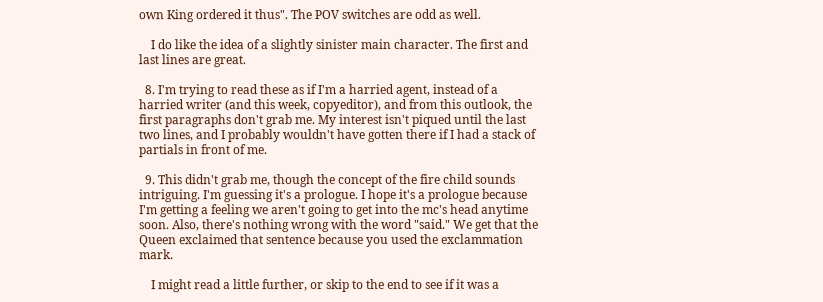own King ordered it thus". The POV switches are odd as well.

    I do like the idea of a slightly sinister main character. The first and last lines are great.

  8. I'm trying to read these as if I'm a harried agent, instead of a harried writer (and this week, copyeditor), and from this outlook, the first paragraphs don't grab me. My interest isn't piqued until the last two lines, and I probably wouldn't have gotten there if I had a stack of partials in front of me.

  9. This didn't grab me, though the concept of the fire child sounds intriguing. I'm guessing it's a prologue. I hope it's a prologue because I'm getting a feeling we aren't going to get into the mc's head anytime soon. Also, there's nothing wrong with the word "said." We get that the Queen exclaimed that sentence because you used the exclammation mark.

    I might read a little further, or skip to the end to see if it was a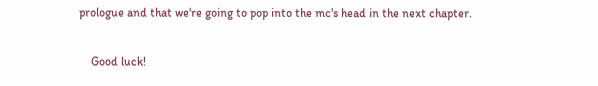prologue and that we're going to pop into the mc's head in the next chapter.

    Good luck!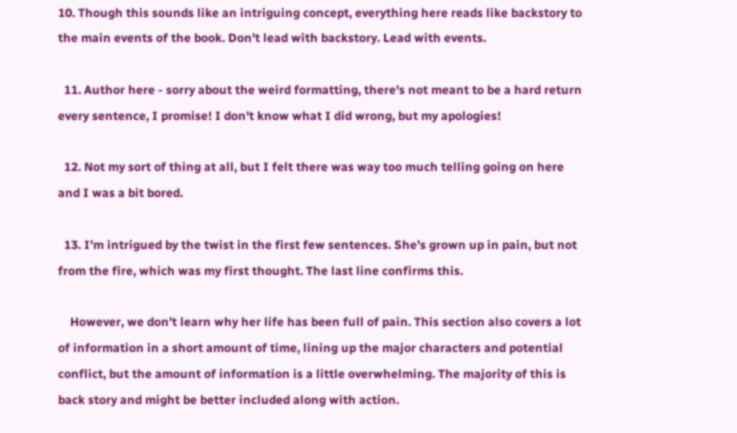10. Though this sounds like an intriguing concept, everything here reads like backstory to the main events of the book. Don't lead with backstory. Lead with events.

  11. Author here - sorry about the weird formatting, there's not meant to be a hard return every sentence, I promise! I don't know what I did wrong, but my apologies!

  12. Not my sort of thing at all, but I felt there was way too much telling going on here and I was a bit bored.

  13. I’m intrigued by the twist in the first few sentences. She’s grown up in pain, but not from the fire, which was my first thought. The last line confirms this.

    However, we don’t learn why her life has been full of pain. This section also covers a lot of information in a short amount of time, lining up the major characters and potential conflict, but the amount of information is a little overwhelming. The majority of this is back story and might be better included along with action.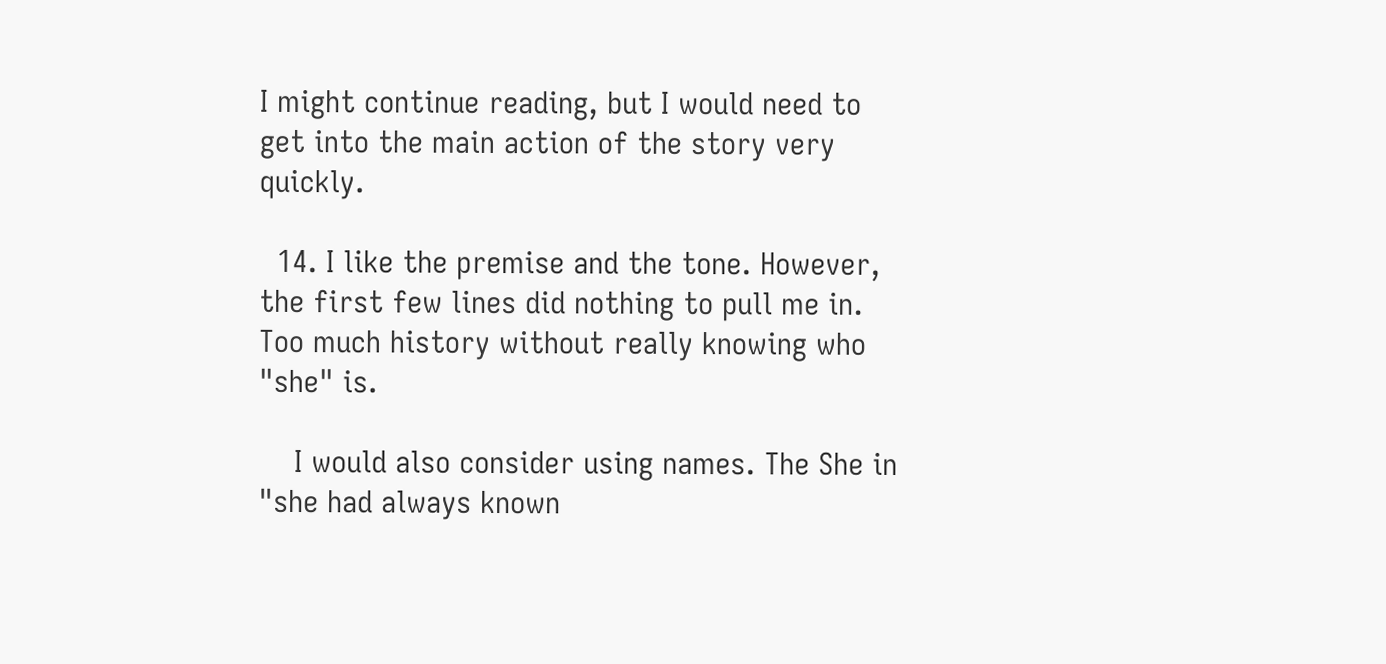I might continue reading, but I would need to get into the main action of the story very quickly.

  14. I like the premise and the tone. However, the first few lines did nothing to pull me in. Too much history without really knowing who "she" is.

    I would also consider using names. The She in "she had always known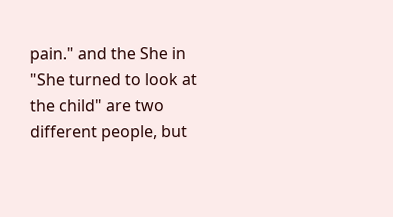pain." and the She in "She turned to look at the child" are two different people, but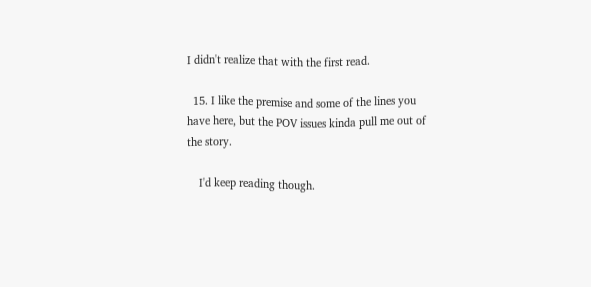I didn't realize that with the first read.

  15. I like the premise and some of the lines you have here, but the POV issues kinda pull me out of the story.

    I'd keep reading though.